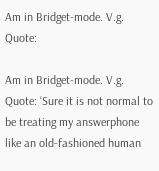Am in Bridget-mode. V.g. Quote:

Am in Bridget-mode. V.g. Quote: ‘Sure it is not normal to be treating my answerphone like an old-fashioned human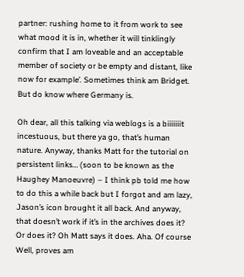partner: rushing home to it from work to see what mood it is in, whether it will tinklingly confirm that I am loveable and an acceptable member of society or be empty and distant, like now for example’. Sometimes think am Bridget. But do know where Germany is.

Oh dear, all this talking via weblogs is a biiiiiiit incestuous, but there ya go, that’s human nature. Anyway, thanks Matt for the tutorial on persistent links… (soon to be known as the Haughey Manoeuvre) – I think pb told me how to do this a while back but I forgot and am lazy, Jason’s icon brought it all back. And anyway, that doesn’t work if it’s in the archives does it? Or does it? Oh Matt says it does. Aha. Of course Well, proves am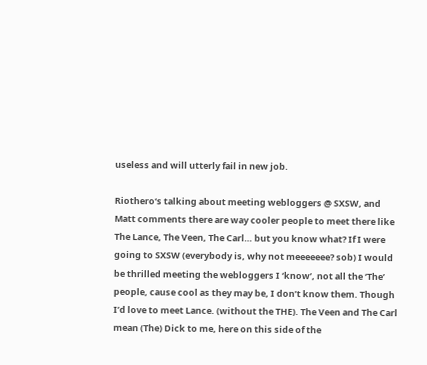useless and will utterly fail in new job.

Riothero‘s talking about meeting webloggers @ SXSW, and Matt comments there are way cooler people to meet there like The Lance, The Veen, The Carl… but you know what? If I were going to SXSW (everybody is, why not meeeeeee? sob) I would be thrilled meeting the webloggers I ‘know’, not all the ‘The’ people, cause cool as they may be, I don’t know them. Though I’d love to meet Lance. (without the THE). The Veen and The Carl mean (The) Dick to me, here on this side of the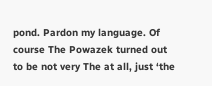pond. Pardon my language. Of course The Powazek turned out to be not very The at all, just ‘the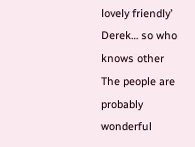lovely friendly’ Derek… so who knows other The people are probably wonderful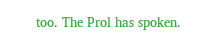too. The Prol has spoken.